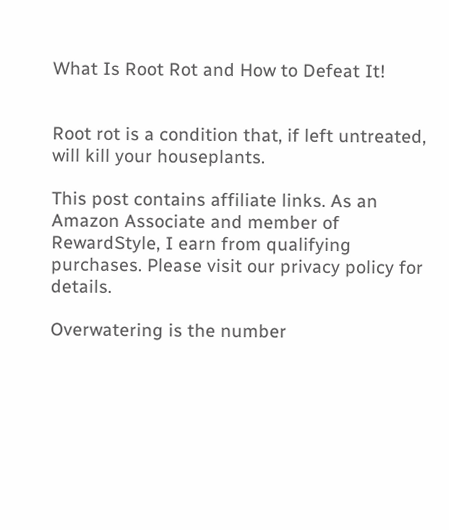What Is Root Rot and How to Defeat It!


Root rot is a condition that, if left untreated, will kill your houseplants.

This post contains affiliate links. As an Amazon Associate and member of RewardStyle, I earn from qualifying purchases. Please visit our privacy policy for details.

Overwatering is the number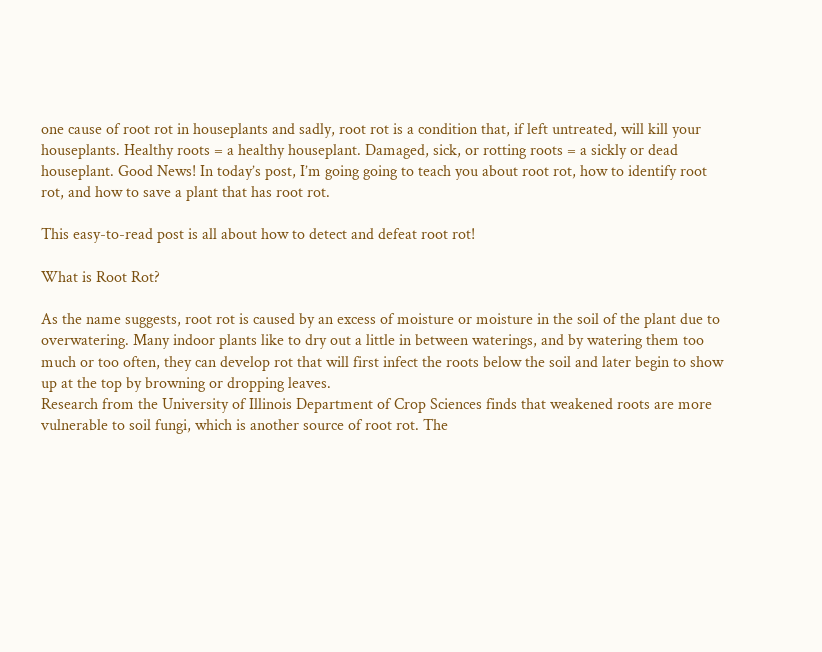one cause of root rot in houseplants and sadly, root rot is a condition that, if left untreated, will kill your houseplants. Healthy roots = a healthy houseplant. Damaged, sick, or rotting roots = a sickly or dead houseplant. Good News! In today’s post, I’m going going to teach you about root rot, how to identify root rot, and how to save a plant that has root rot.

This easy-to-read post is all about how to detect and defeat root rot!

What is Root Rot?

As the name suggests, root rot is caused by an excess of moisture or moisture in the soil of the plant due to overwatering. Many indoor plants like to dry out a little in between waterings, and by watering them too much or too often, they can develop rot that will first infect the roots below the soil and later begin to show up at the top by browning or dropping leaves.
Research from the University of Illinois Department of Crop Sciences finds that weakened roots are more vulnerable to soil fungi, which is another source of root rot. The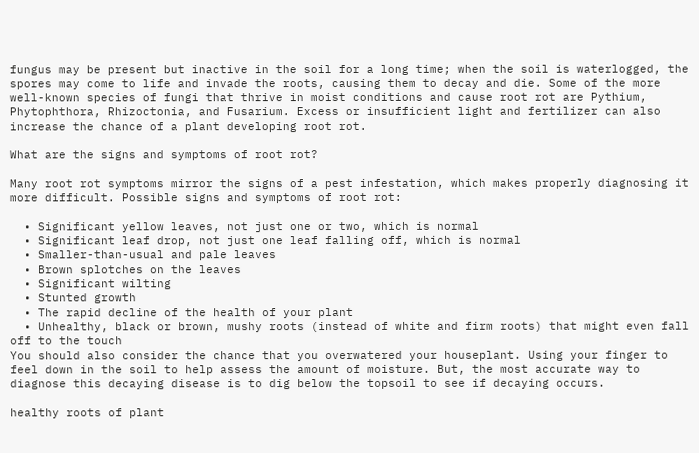fungus may be present but inactive in the soil for a long time; when the soil is waterlogged, the spores may come to life and invade the roots, causing them to decay and die. Some of the more well-known species of fungi that thrive in moist conditions and cause root rot are Pythium, Phytophthora, Rhizoctonia, and Fusarium. Excess or insufficient light and fertilizer can also increase the chance of a plant developing root rot.

What are the signs and symptoms of root rot?

Many root rot symptoms mirror the signs of a pest infestation, which makes properly diagnosing it more difficult. Possible signs and symptoms of root rot:

  • Significant yellow leaves, not just one or two, which is normal
  • Significant leaf drop, not just one leaf falling off, which is normal
  • Smaller-than-usual and pale leaves
  • Brown splotches on the leaves
  • Significant wilting
  • Stunted growth
  • The rapid decline of the health of your plant
  • Unhealthy, black or brown, mushy roots (instead of white and firm roots) that might even fall off to the touch
You should also consider the chance that you overwatered your houseplant. Using your finger to feel down in the soil to help assess the amount of moisture. But, the most accurate way to diagnose this decaying disease is to dig below the topsoil to see if decaying occurs.

healthy roots of plant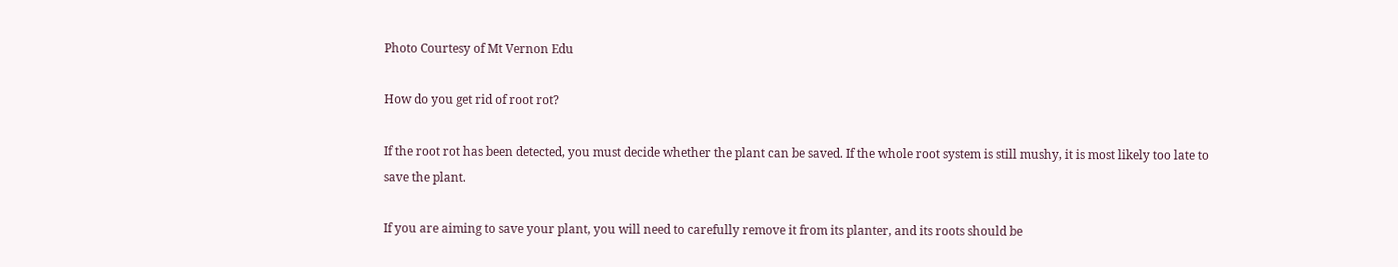Photo Courtesy of Mt Vernon Edu

How do you get rid of root rot?

If the root rot has been detected, you must decide whether the plant can be saved. If the whole root system is still mushy, it is most likely too late to save the plant.

If you are aiming to save your plant, you will need to carefully remove it from its planter, and its roots should be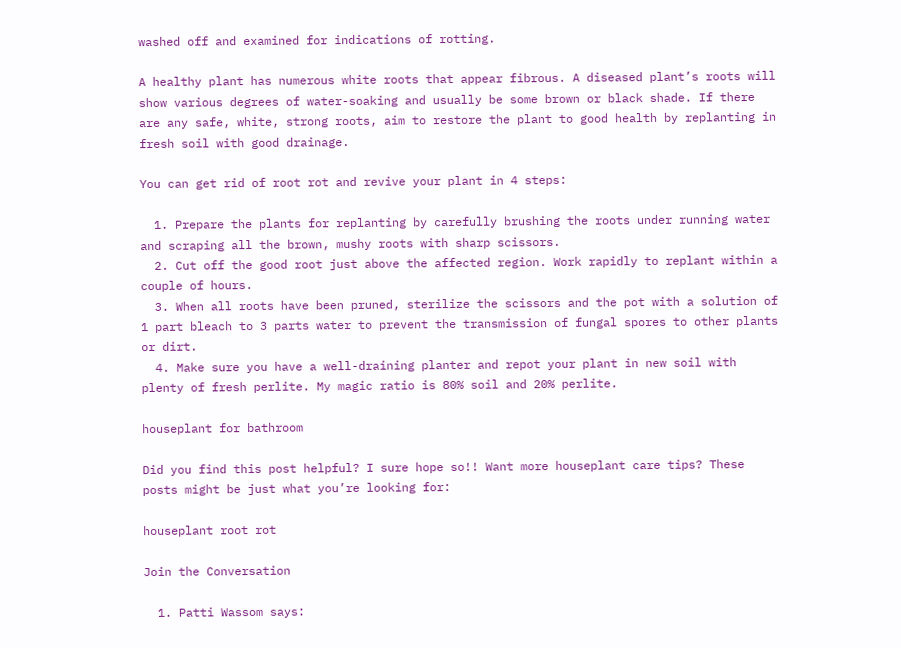washed off and examined for indications of rotting.

A healthy plant has numerous white roots that appear fibrous. A diseased plant’s roots will show various degrees of water-soaking and usually be some brown or black shade. If there are any safe, white, strong roots, aim to restore the plant to good health by replanting in fresh soil with good drainage.

You can get rid of root rot and revive your plant in 4 steps:

  1. Prepare the plants for replanting by carefully brushing the roots under running water and scraping all the brown, mushy roots with sharp scissors.
  2. Cut off the good root just above the affected region. Work rapidly to replant within a couple of hours.
  3. When all roots have been pruned, sterilize the scissors and the pot with a solution of 1 part bleach to 3 parts water to prevent the transmission of fungal spores to other plants or dirt.
  4. Make sure you have a well-draining planter and repot your plant in new soil with plenty of fresh perlite. My magic ratio is 80% soil and 20% perlite.

houseplant for bathroom

Did you find this post helpful? I sure hope so!! Want more houseplant care tips? These posts might be just what you’re looking for:

houseplant root rot

Join the Conversation

  1. Patti Wassom says: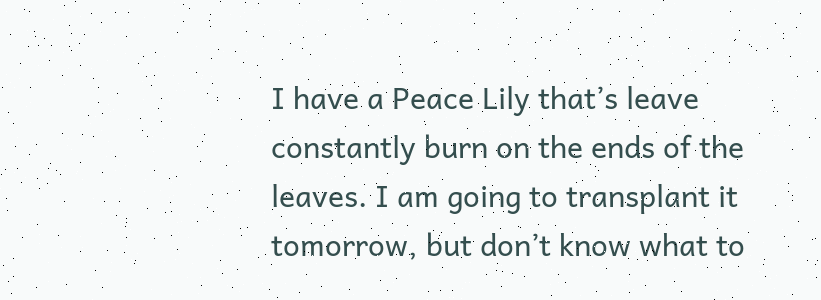I have a Peace Lily that’s leave constantly burn on the ends of the leaves. I am going to transplant it tomorrow, but don’t know what to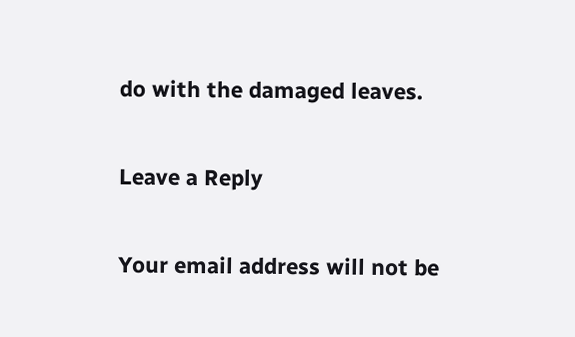do with the damaged leaves.

Leave a Reply

Your email address will not be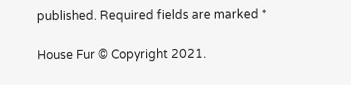published. Required fields are marked *

House Fur © Copyright 2021.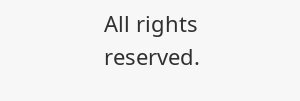All rights reserved.